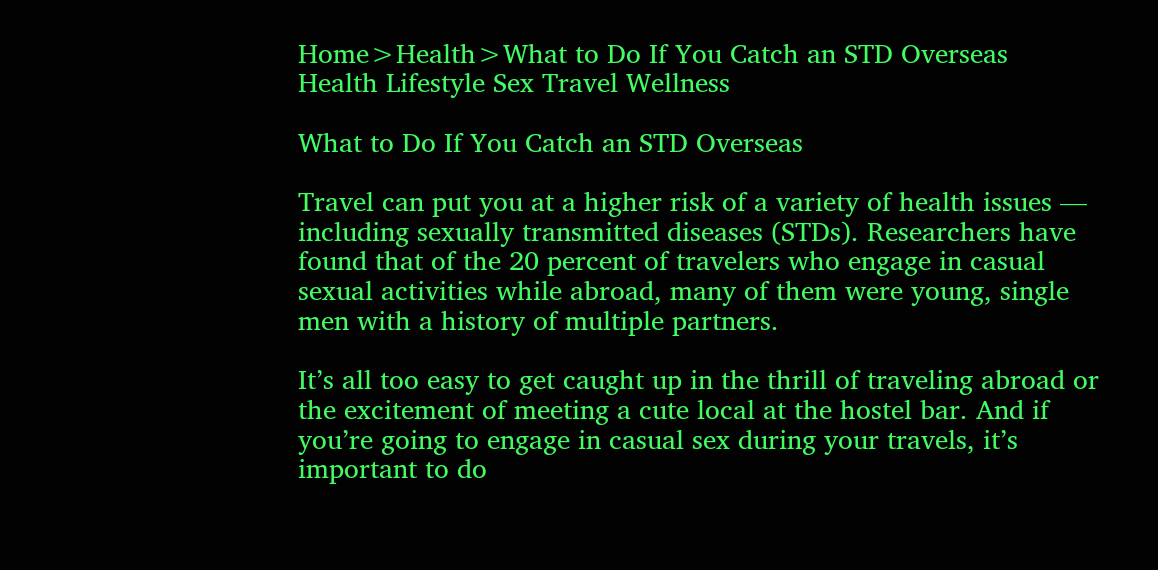Home>Health>What to Do If You Catch an STD Overseas
Health Lifestyle Sex Travel Wellness

What to Do If You Catch an STD Overseas

Travel can put you at a higher risk of a variety of health issues — including sexually transmitted diseases (STDs). Researchers have found that of the 20 percent of travelers who engage in casual sexual activities while abroad, many of them were young, single men with a history of multiple partners.

It’s all too easy to get caught up in the thrill of traveling abroad or the excitement of meeting a cute local at the hostel bar. And if you’re going to engage in casual sex during your travels, it’s important to do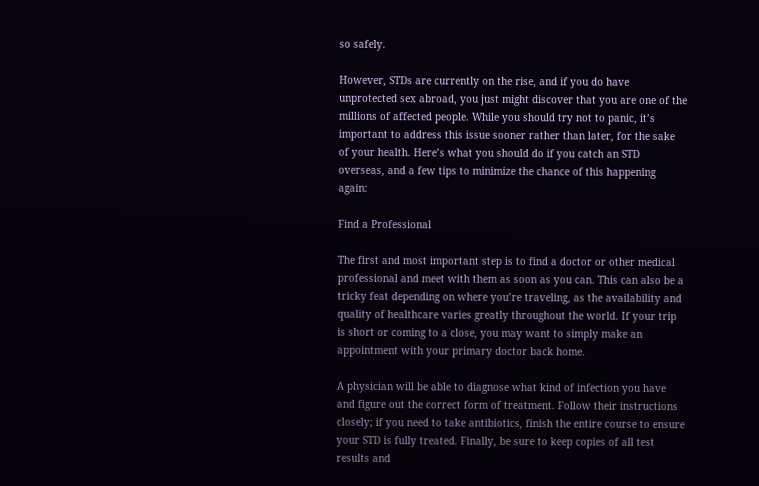so safely.

However, STDs are currently on the rise, and if you do have unprotected sex abroad, you just might discover that you are one of the millions of affected people. While you should try not to panic, it’s important to address this issue sooner rather than later, for the sake of your health. Here’s what you should do if you catch an STD overseas, and a few tips to minimize the chance of this happening again:

Find a Professional

The first and most important step is to find a doctor or other medical professional and meet with them as soon as you can. This can also be a tricky feat depending on where you’re traveling, as the availability and quality of healthcare varies greatly throughout the world. If your trip is short or coming to a close, you may want to simply make an appointment with your primary doctor back home.

A physician will be able to diagnose what kind of infection you have and figure out the correct form of treatment. Follow their instructions closely; if you need to take antibiotics, finish the entire course to ensure your STD is fully treated. Finally, be sure to keep copies of all test results and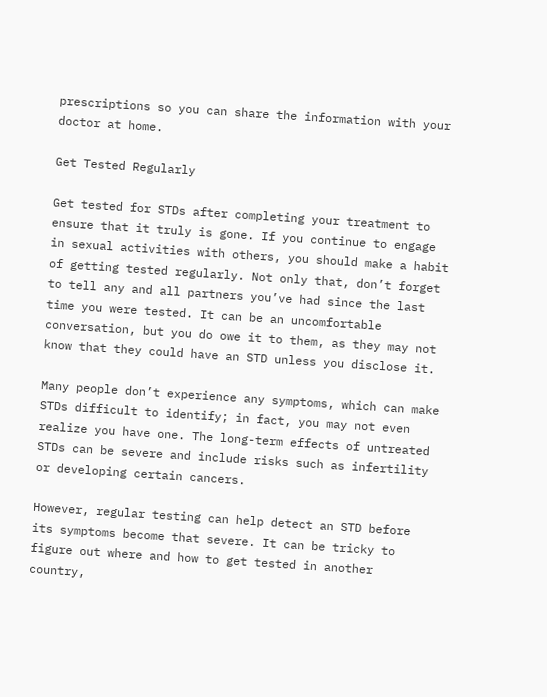prescriptions so you can share the information with your doctor at home.

Get Tested Regularly

Get tested for STDs after completing your treatment to ensure that it truly is gone. If you continue to engage in sexual activities with others, you should make a habit of getting tested regularly. Not only that, don’t forget to tell any and all partners you’ve had since the last time you were tested. It can be an uncomfortable conversation, but you do owe it to them, as they may not know that they could have an STD unless you disclose it.

Many people don’t experience any symptoms, which can make STDs difficult to identify; in fact, you may not even realize you have one. The long-term effects of untreated STDs can be severe and include risks such as infertility or developing certain cancers.

However, regular testing can help detect an STD before its symptoms become that severe. It can be tricky to figure out where and how to get tested in another country,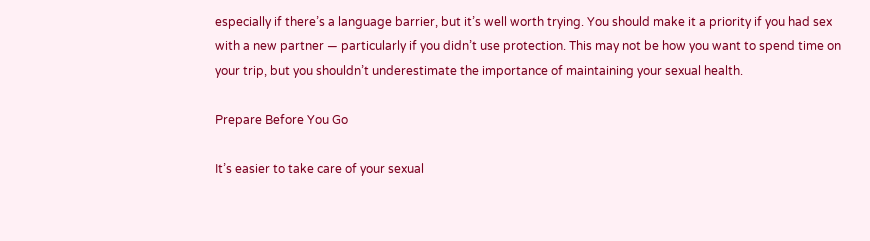especially if there’s a language barrier, but it’s well worth trying. You should make it a priority if you had sex with a new partner — particularly if you didn’t use protection. This may not be how you want to spend time on your trip, but you shouldn’t underestimate the importance of maintaining your sexual health.

Prepare Before You Go

It’s easier to take care of your sexual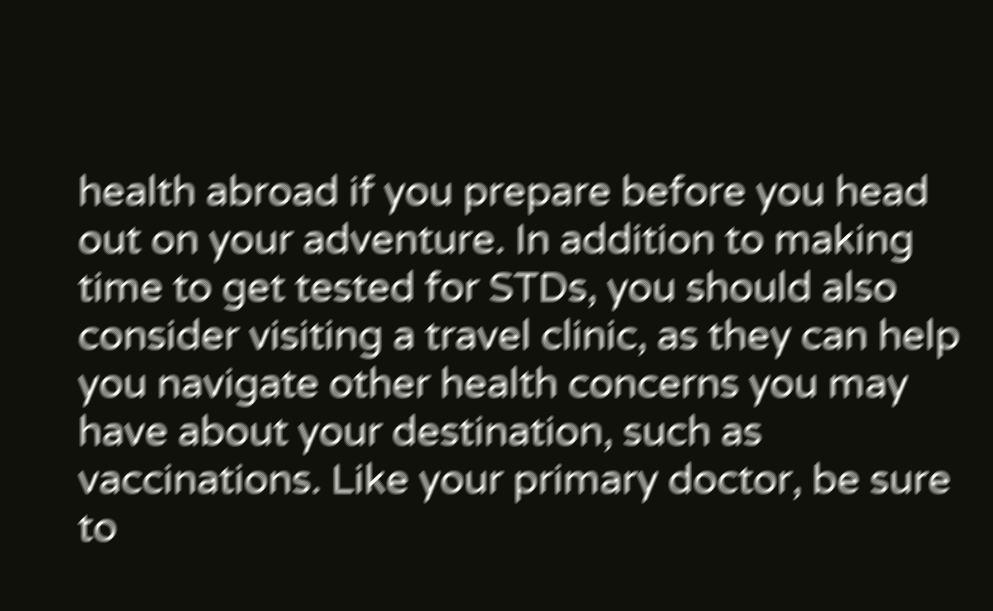health abroad if you prepare before you head out on your adventure. In addition to making time to get tested for STDs, you should also consider visiting a travel clinic, as they can help you navigate other health concerns you may have about your destination, such as vaccinations. Like your primary doctor, be sure to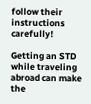follow their instructions carefully!

Getting an STD while traveling abroad can make the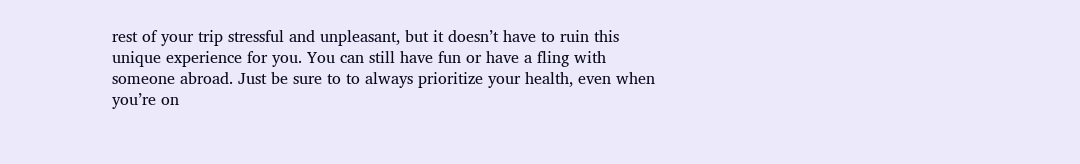rest of your trip stressful and unpleasant, but it doesn’t have to ruin this unique experience for you. You can still have fun or have a fling with someone abroad. Just be sure to to always prioritize your health, even when you’re on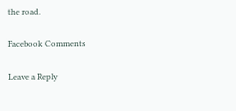the road.

Facebook Comments

Leave a Reply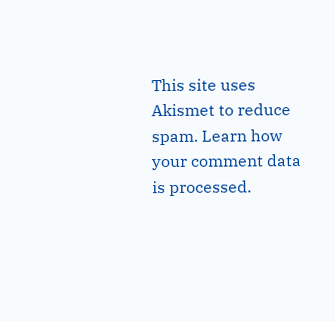This site uses Akismet to reduce spam. Learn how your comment data is processed.